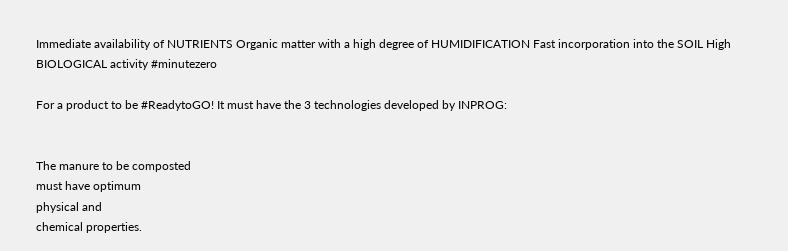Immediate availability of NUTRIENTS Organic matter with a high degree of HUMIDIFICATION Fast incorporation into the SOIL High BIOLOGICAL activity #minutezero

For a product to be #ReadytoGO! It must have the 3 technologies developed by INPROG:


The manure to be composted
must have optimum
physical and
chemical properties.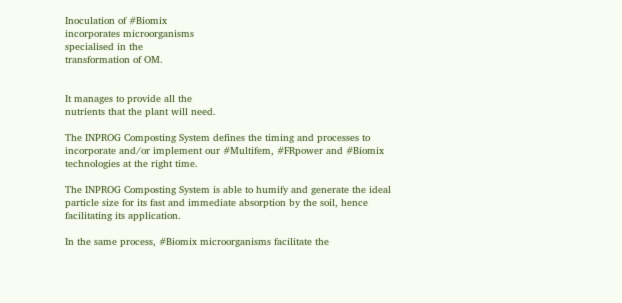Inoculation of #Biomix
incorporates microorganisms
specialised in the
transformation of OM.


It manages to provide all the
nutrients that the plant will need.

The INPROG Composting System defines the timing and processes to incorporate and/or implement our #Multifem, #FRpower and #Biomix technologies at the right time.

The INPROG Composting System is able to humify and generate the ideal particle size for its fast and immediate absorption by the soil, hence facilitating its application.

In the same process, #Biomix microorganisms facilitate the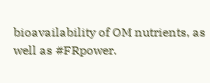bioavailability of OM nutrients, as well as #FRpower.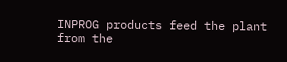INPROG products feed the plant from the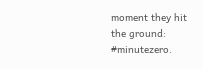moment they hit the ground: #minutezero.